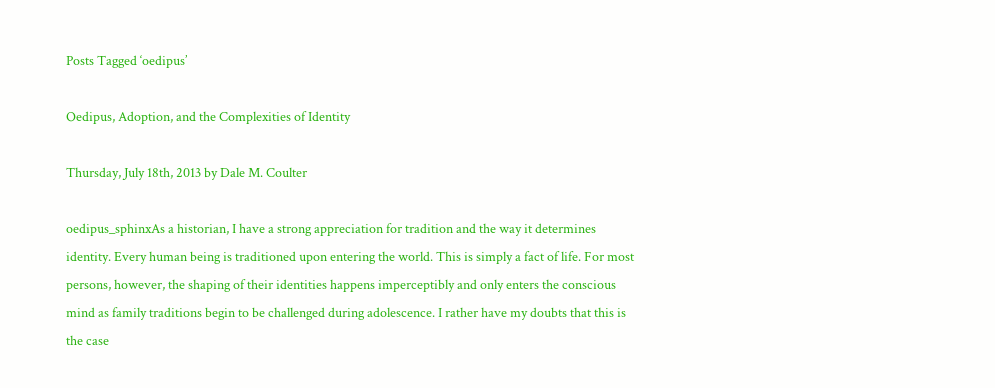Posts Tagged ‘oedipus’

Oedipus, Adoption, and the Complexities of Identity

Thursday, July 18th, 2013 by Dale M. Coulter

oedipus_sphinxAs a historian, I have a strong appreciation for tradition and the way it determines identity. Every human being is traditioned upon entering the world. This is simply a fact of life. For most persons, however, the shaping of their identities happens imperceptibly and only enters the conscious mind as family traditions begin to be challenged during adolescence. I rather have my doubts that this is the case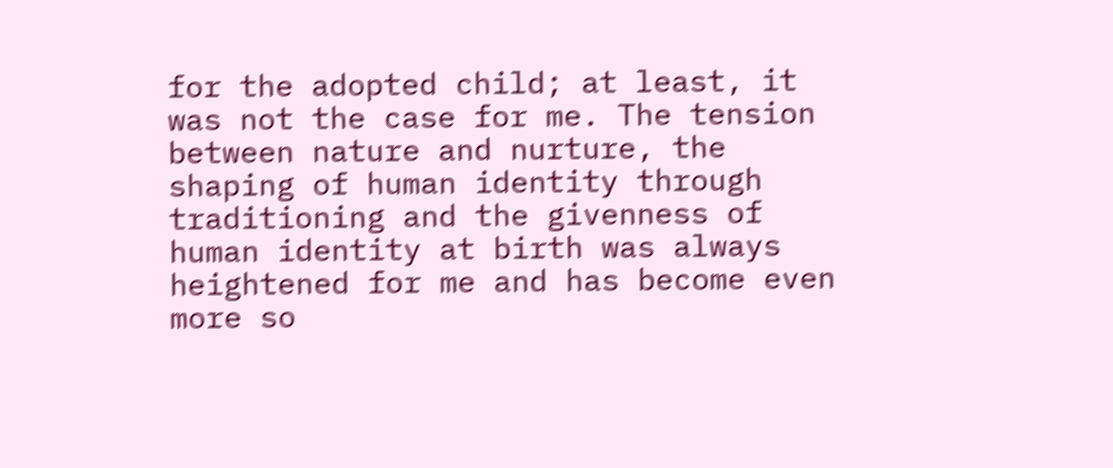for the adopted child; at least, it was not the case for me. The tension between nature and nurture, the shaping of human identity through traditioning and the givenness of human identity at birth was always heightened for me and has become even more so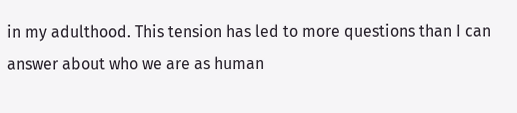in my adulthood. This tension has led to more questions than I can answer about who we are as human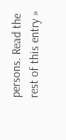persons. Read the rest of this entry »